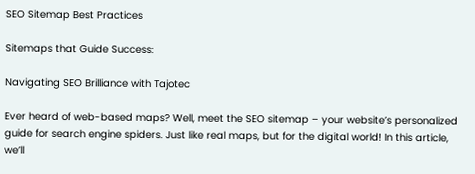SEO Sitemap Best Practices

Sitemaps that Guide Success:

Navigating SEO Brilliance with Tajotec

Ever heard of web-based maps? Well, meet the SEO sitemap – your website’s personalized guide for search engine spiders. Just like real maps, but for the digital world! In this article, we’ll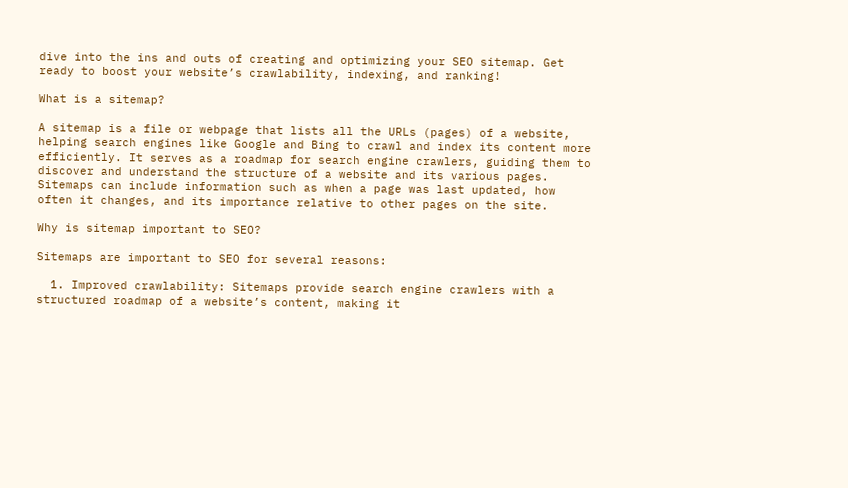dive into the ins and outs of creating and optimizing your SEO sitemap. Get ready to boost your website’s crawlability, indexing, and ranking!

What is a sitemap?

A sitemap is a file or webpage that lists all the URLs (pages) of a website, helping search engines like Google and Bing to crawl and index its content more efficiently. It serves as a roadmap for search engine crawlers, guiding them to discover and understand the structure of a website and its various pages. Sitemaps can include information such as when a page was last updated, how often it changes, and its importance relative to other pages on the site.

Why is sitemap important to SEO?

Sitemaps are important to SEO for several reasons:

  1. Improved crawlability: Sitemaps provide search engine crawlers with a structured roadmap of a website’s content, making it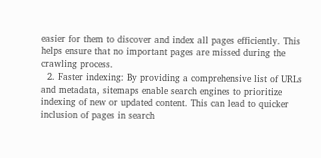easier for them to discover and index all pages efficiently. This helps ensure that no important pages are missed during the crawling process.
  2. Faster indexing: By providing a comprehensive list of URLs and metadata, sitemaps enable search engines to prioritize indexing of new or updated content. This can lead to quicker inclusion of pages in search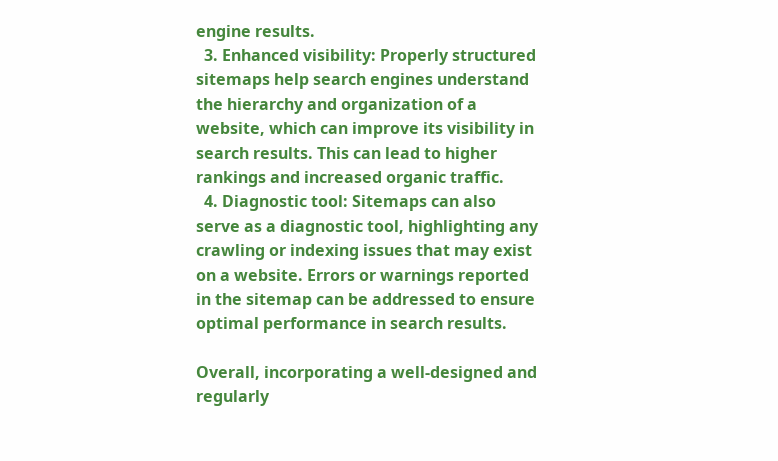engine results.
  3. Enhanced visibility: Properly structured sitemaps help search engines understand the hierarchy and organization of a website, which can improve its visibility in search results. This can lead to higher rankings and increased organic traffic.
  4. Diagnostic tool: Sitemaps can also serve as a diagnostic tool, highlighting any crawling or indexing issues that may exist on a website. Errors or warnings reported in the sitemap can be addressed to ensure optimal performance in search results.

Overall, incorporating a well-designed and regularly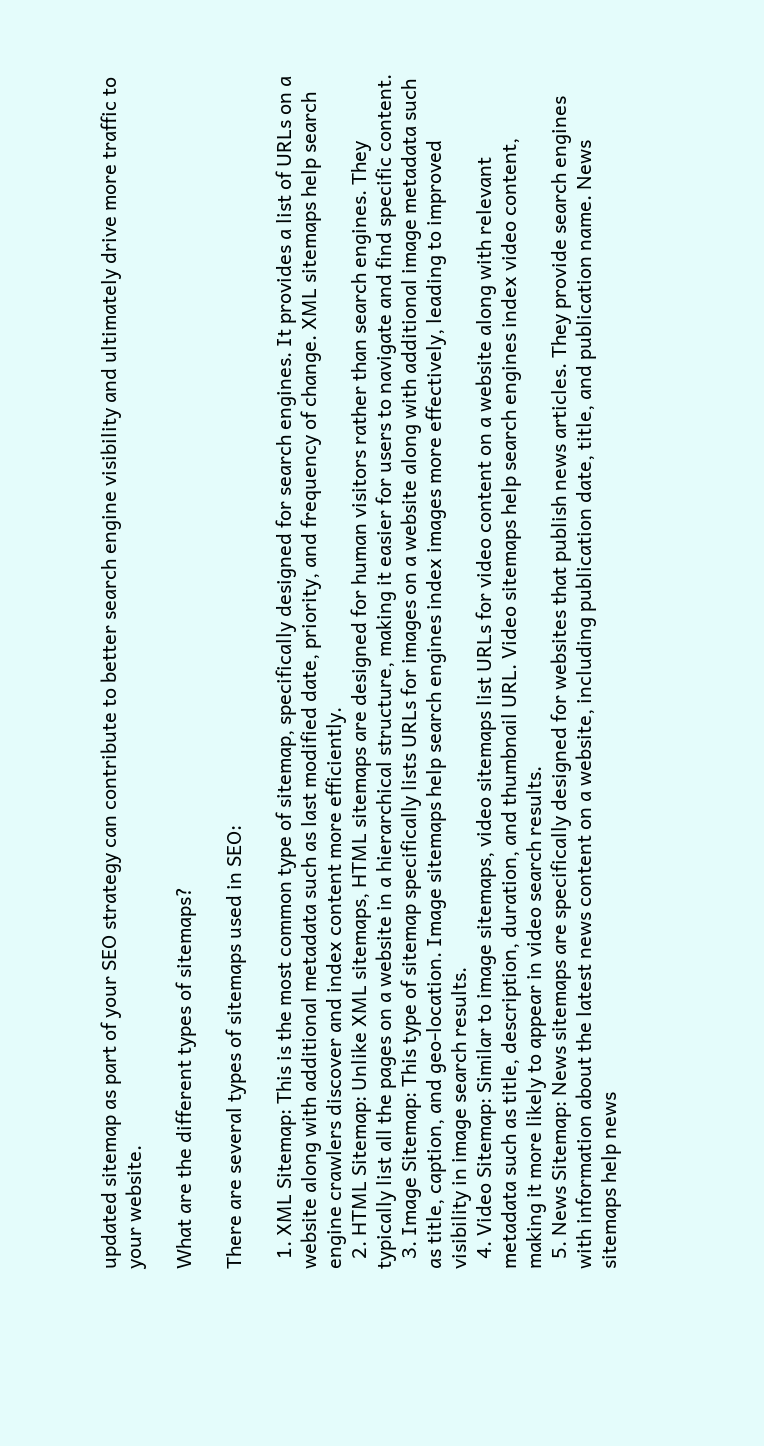updated sitemap as part of your SEO strategy can contribute to better search engine visibility and ultimately drive more traffic to your website.

What are the different types of sitemaps?

There are several types of sitemaps used in SEO:

  1. XML Sitemap: This is the most common type of sitemap, specifically designed for search engines. It provides a list of URLs on a website along with additional metadata such as last modified date, priority, and frequency of change. XML sitemaps help search engine crawlers discover and index content more efficiently.
  2. HTML Sitemap: Unlike XML sitemaps, HTML sitemaps are designed for human visitors rather than search engines. They typically list all the pages on a website in a hierarchical structure, making it easier for users to navigate and find specific content.
  3. Image Sitemap: This type of sitemap specifically lists URLs for images on a website along with additional image metadata such as title, caption, and geo-location. Image sitemaps help search engines index images more effectively, leading to improved visibility in image search results.
  4. Video Sitemap: Similar to image sitemaps, video sitemaps list URLs for video content on a website along with relevant metadata such as title, description, duration, and thumbnail URL. Video sitemaps help search engines index video content, making it more likely to appear in video search results.
  5. News Sitemap: News sitemaps are specifically designed for websites that publish news articles. They provide search engines with information about the latest news content on a website, including publication date, title, and publication name. News sitemaps help news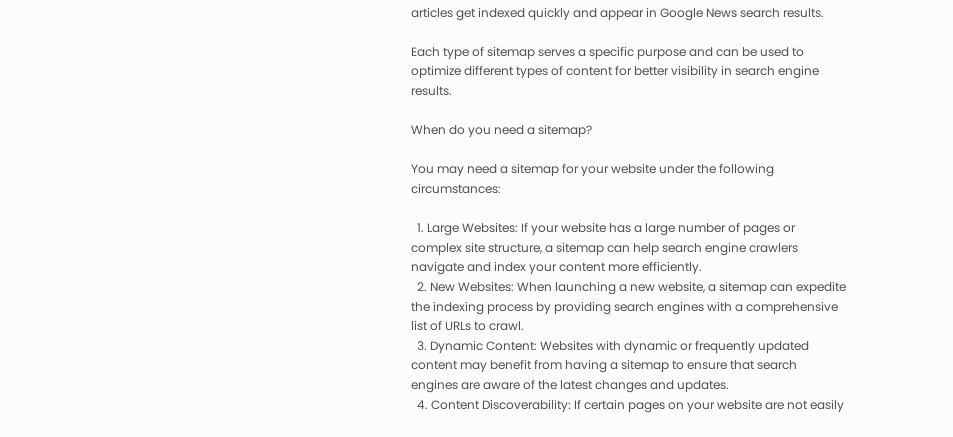articles get indexed quickly and appear in Google News search results.

Each type of sitemap serves a specific purpose and can be used to optimize different types of content for better visibility in search engine results.

When do you need a sitemap?

You may need a sitemap for your website under the following circumstances:

  1. Large Websites: If your website has a large number of pages or complex site structure, a sitemap can help search engine crawlers navigate and index your content more efficiently.
  2. New Websites: When launching a new website, a sitemap can expedite the indexing process by providing search engines with a comprehensive list of URLs to crawl.
  3. Dynamic Content: Websites with dynamic or frequently updated content may benefit from having a sitemap to ensure that search engines are aware of the latest changes and updates.
  4. Content Discoverability: If certain pages on your website are not easily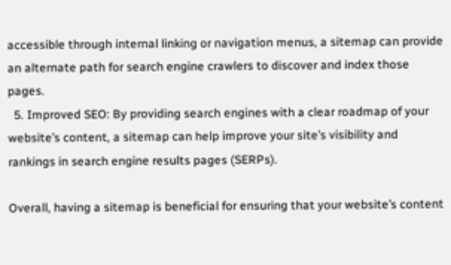accessible through internal linking or navigation menus, a sitemap can provide an alternate path for search engine crawlers to discover and index those pages.
  5. Improved SEO: By providing search engines with a clear roadmap of your website’s content, a sitemap can help improve your site’s visibility and rankings in search engine results pages (SERPs).

Overall, having a sitemap is beneficial for ensuring that your website’s content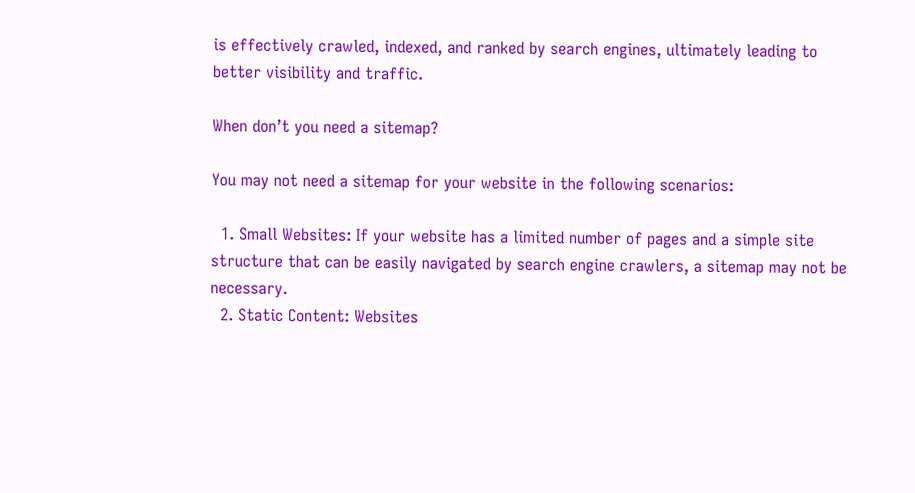is effectively crawled, indexed, and ranked by search engines, ultimately leading to better visibility and traffic.

When don’t you need a sitemap?

You may not need a sitemap for your website in the following scenarios:

  1. Small Websites: If your website has a limited number of pages and a simple site structure that can be easily navigated by search engine crawlers, a sitemap may not be necessary.
  2. Static Content: Websites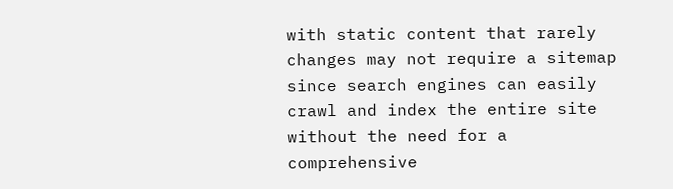with static content that rarely changes may not require a sitemap since search engines can easily crawl and index the entire site without the need for a comprehensive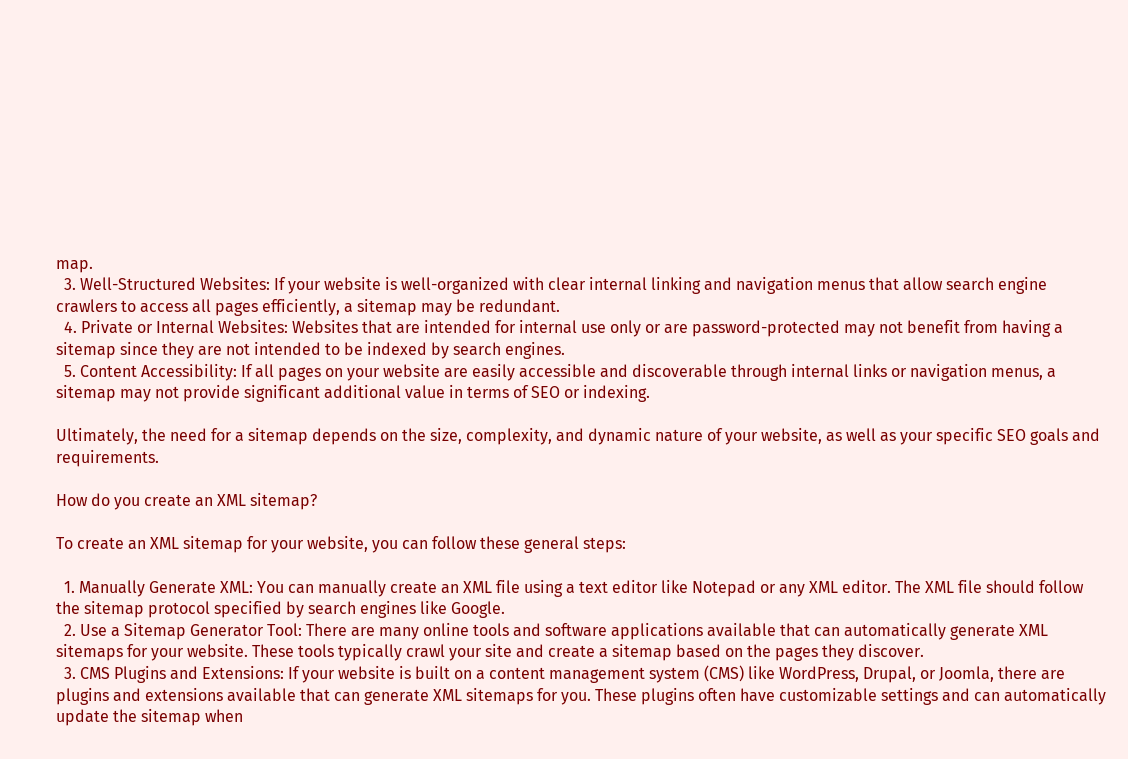map.
  3. Well-Structured Websites: If your website is well-organized with clear internal linking and navigation menus that allow search engine crawlers to access all pages efficiently, a sitemap may be redundant.
  4. Private or Internal Websites: Websites that are intended for internal use only or are password-protected may not benefit from having a sitemap since they are not intended to be indexed by search engines.
  5. Content Accessibility: If all pages on your website are easily accessible and discoverable through internal links or navigation menus, a sitemap may not provide significant additional value in terms of SEO or indexing.

Ultimately, the need for a sitemap depends on the size, complexity, and dynamic nature of your website, as well as your specific SEO goals and requirements.

How do you create an XML sitemap?

To create an XML sitemap for your website, you can follow these general steps:

  1. Manually Generate XML: You can manually create an XML file using a text editor like Notepad or any XML editor. The XML file should follow the sitemap protocol specified by search engines like Google.
  2. Use a Sitemap Generator Tool: There are many online tools and software applications available that can automatically generate XML sitemaps for your website. These tools typically crawl your site and create a sitemap based on the pages they discover.
  3. CMS Plugins and Extensions: If your website is built on a content management system (CMS) like WordPress, Drupal, or Joomla, there are plugins and extensions available that can generate XML sitemaps for you. These plugins often have customizable settings and can automatically update the sitemap when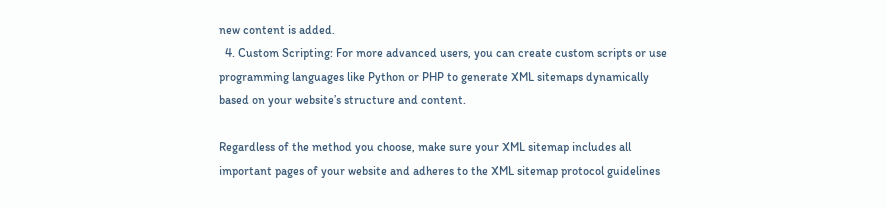new content is added.
  4. Custom Scripting: For more advanced users, you can create custom scripts or use programming languages like Python or PHP to generate XML sitemaps dynamically based on your website’s structure and content.

Regardless of the method you choose, make sure your XML sitemap includes all important pages of your website and adheres to the XML sitemap protocol guidelines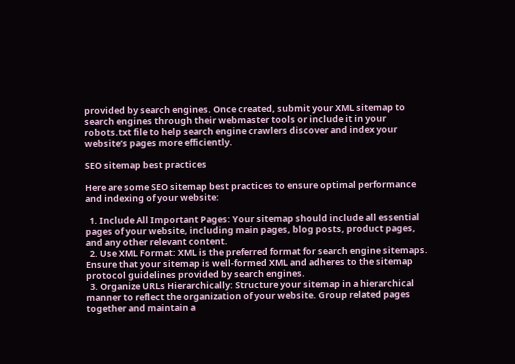provided by search engines. Once created, submit your XML sitemap to search engines through their webmaster tools or include it in your robots.txt file to help search engine crawlers discover and index your website’s pages more efficiently.

SEO sitemap best practices

Here are some SEO sitemap best practices to ensure optimal performance and indexing of your website:

  1. Include All Important Pages: Your sitemap should include all essential pages of your website, including main pages, blog posts, product pages, and any other relevant content.
  2. Use XML Format: XML is the preferred format for search engine sitemaps. Ensure that your sitemap is well-formed XML and adheres to the sitemap protocol guidelines provided by search engines.
  3. Organize URLs Hierarchically: Structure your sitemap in a hierarchical manner to reflect the organization of your website. Group related pages together and maintain a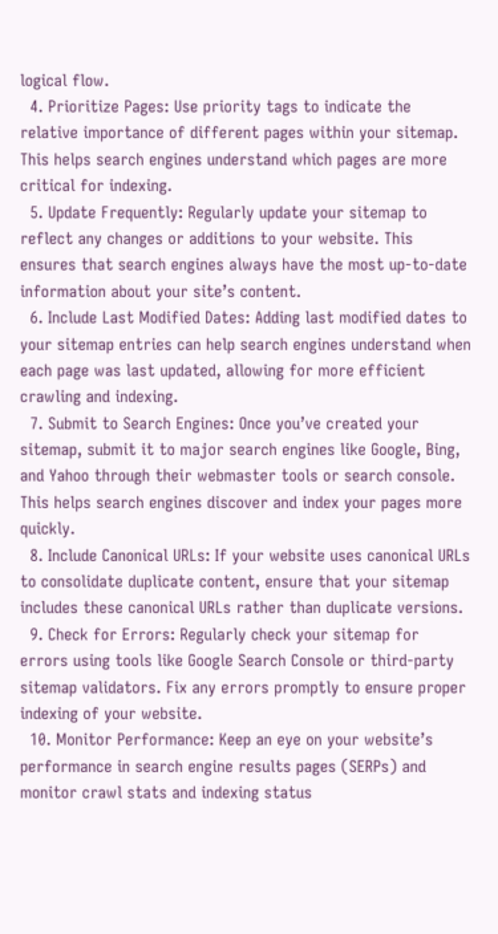logical flow.
  4. Prioritize Pages: Use priority tags to indicate the relative importance of different pages within your sitemap. This helps search engines understand which pages are more critical for indexing.
  5. Update Frequently: Regularly update your sitemap to reflect any changes or additions to your website. This ensures that search engines always have the most up-to-date information about your site’s content.
  6. Include Last Modified Dates: Adding last modified dates to your sitemap entries can help search engines understand when each page was last updated, allowing for more efficient crawling and indexing.
  7. Submit to Search Engines: Once you’ve created your sitemap, submit it to major search engines like Google, Bing, and Yahoo through their webmaster tools or search console. This helps search engines discover and index your pages more quickly.
  8. Include Canonical URLs: If your website uses canonical URLs to consolidate duplicate content, ensure that your sitemap includes these canonical URLs rather than duplicate versions.
  9. Check for Errors: Regularly check your sitemap for errors using tools like Google Search Console or third-party sitemap validators. Fix any errors promptly to ensure proper indexing of your website.
  10. Monitor Performance: Keep an eye on your website’s performance in search engine results pages (SERPs) and monitor crawl stats and indexing status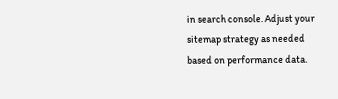in search console. Adjust your sitemap strategy as needed based on performance data.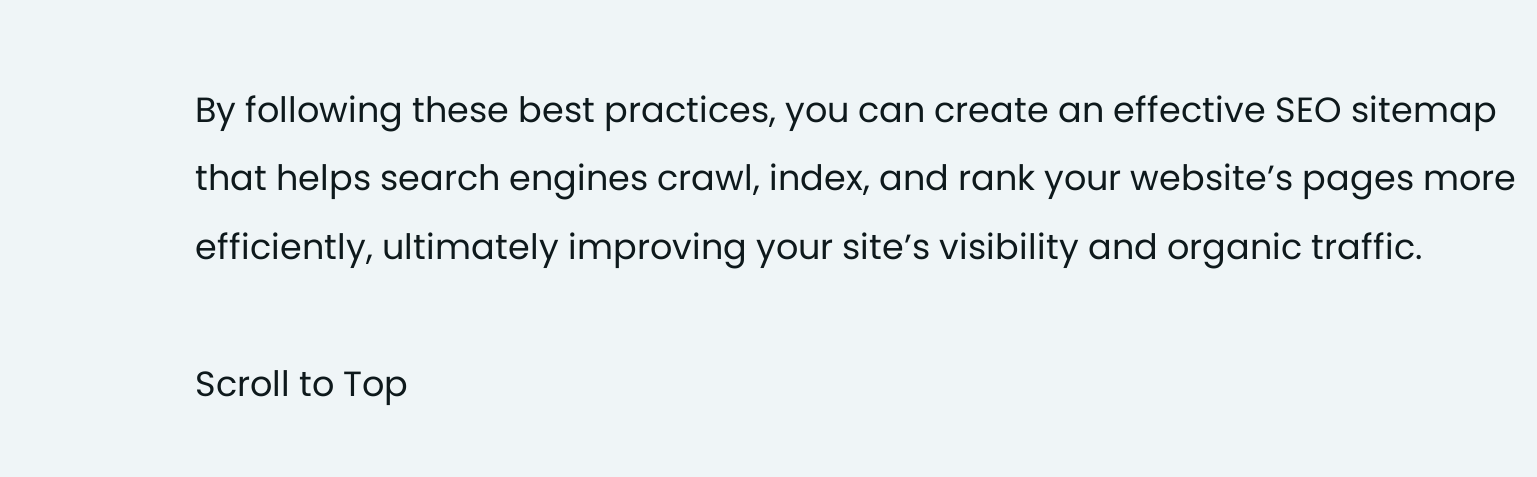By following these best practices, you can create an effective SEO sitemap that helps search engines crawl, index, and rank your website’s pages more efficiently, ultimately improving your site’s visibility and organic traffic.

Scroll to Top